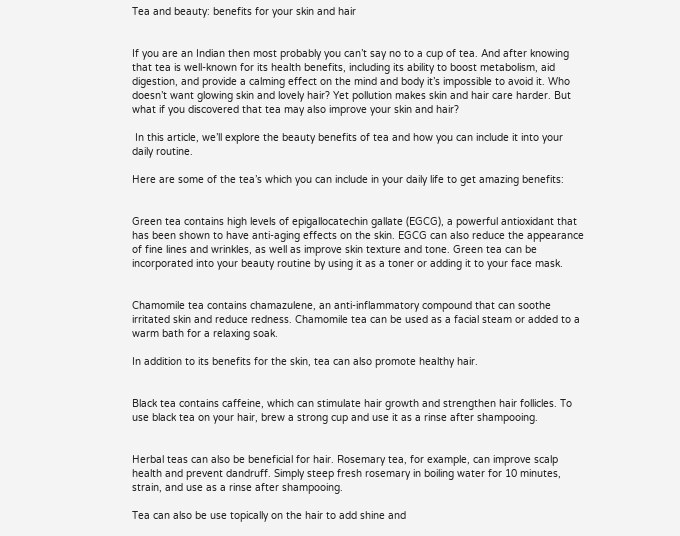Tea and beauty: benefits for your skin and hair


If you are an Indian then most probably you can’t say no to a cup of tea. And after knowing that tea is well-known for its health benefits, including its ability to boost metabolism, aid digestion, and provide a calming effect on the mind and body it’s impossible to avoid it. Who doesn’t want glowing skin and lovely hair? Yet pollution makes skin and hair care harder. But what if you discovered that tea may also improve your skin and hair?

 In this article, we’ll explore the beauty benefits of tea and how you can include it into your daily routine.

Here are some of the tea’s which you can include in your daily life to get amazing benefits:


Green tea contains high levels of epigallocatechin gallate (EGCG), a powerful antioxidant that has been shown to have anti-aging effects on the skin. EGCG can also reduce the appearance of fine lines and wrinkles, as well as improve skin texture and tone. Green tea can be incorporated into your beauty routine by using it as a toner or adding it to your face mask.


Chamomile tea contains chamazulene, an anti-inflammatory compound that can soothe irritated skin and reduce redness. Chamomile tea can be used as a facial steam or added to a warm bath for a relaxing soak.

In addition to its benefits for the skin, tea can also promote healthy hair.


Black tea contains caffeine, which can stimulate hair growth and strengthen hair follicles. To use black tea on your hair, brew a strong cup and use it as a rinse after shampooing.


Herbal teas can also be beneficial for hair. Rosemary tea, for example, can improve scalp health and prevent dandruff. Simply steep fresh rosemary in boiling water for 10 minutes, strain, and use as a rinse after shampooing.

Tea can also be use topically on the hair to add shine and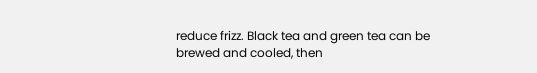reduce frizz. Black tea and green tea can be brewed and cooled, then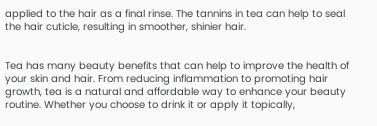applied to the hair as a final rinse. The tannins in tea can help to seal the hair cuticle, resulting in smoother, shinier hair.


Tea has many beauty benefits that can help to improve the health of your skin and hair. From reducing inflammation to promoting hair growth, tea is a natural and affordable way to enhance your beauty routine. Whether you choose to drink it or apply it topically,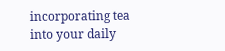incorporating tea into your daily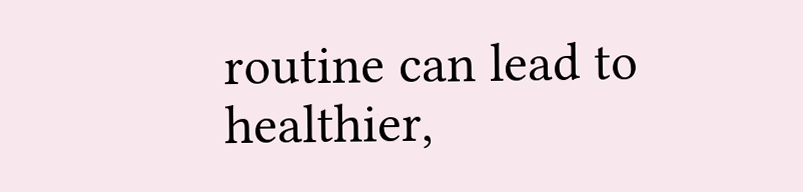routine can lead to healthier,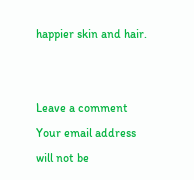happier skin and hair.


Leave a comment
Your email address will not be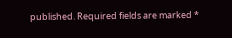published. Required fields are marked *